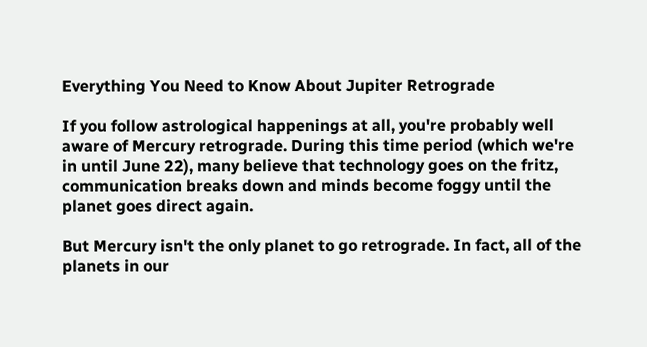Everything You Need to Know About Jupiter Retrograde

If you follow astrological happenings at all, you're probably well aware of Mercury retrograde. During this time period (which we're in until June 22), many believe that technology goes on the fritz, communication breaks down and minds become foggy until the planet goes direct again.

But Mercury isn't the only planet to go retrograde. In fact, all of the planets in our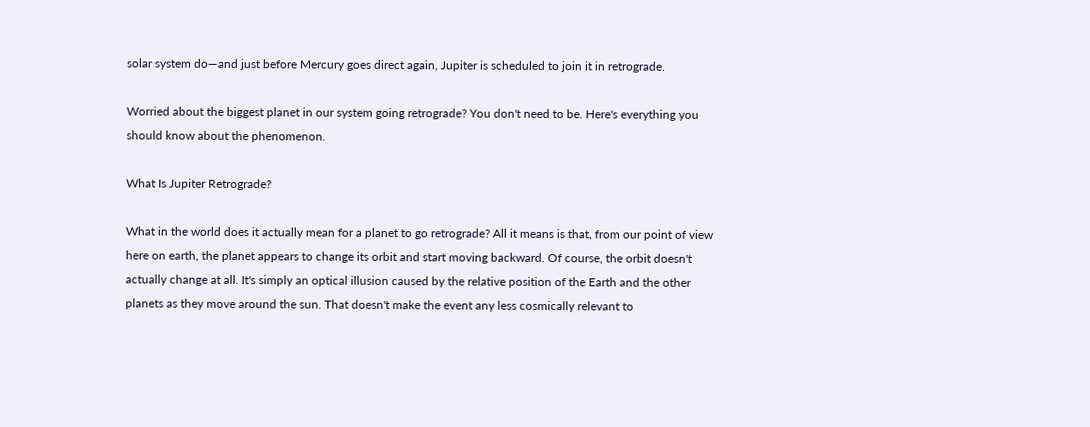solar system do—and just before Mercury goes direct again, Jupiter is scheduled to join it in retrograde.

Worried about the biggest planet in our system going retrograde? You don't need to be. Here's everything you should know about the phenomenon.

What Is Jupiter Retrograde?

What in the world does it actually mean for a planet to go retrograde? All it means is that, from our point of view here on earth, the planet appears to change its orbit and start moving backward. Of course, the orbit doesn't actually change at all. It's simply an optical illusion caused by the relative position of the Earth and the other planets as they move around the sun. That doesn't make the event any less cosmically relevant to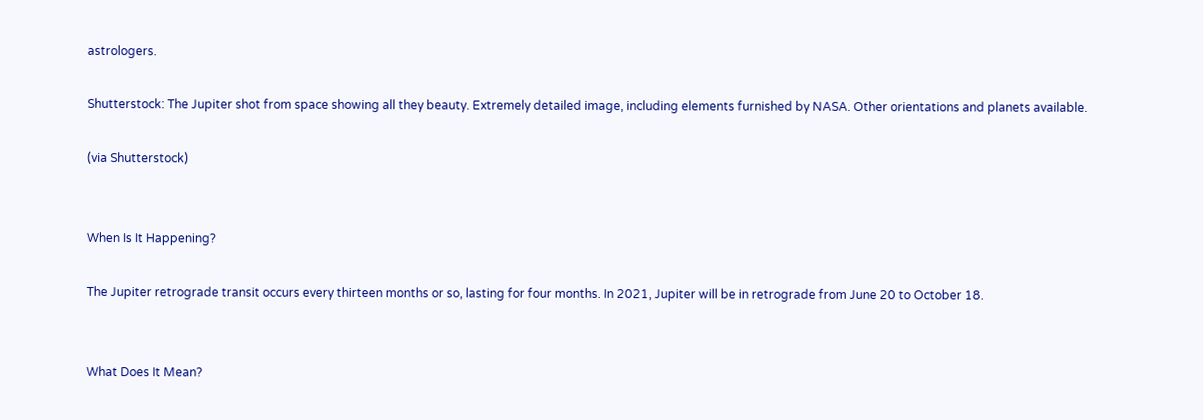astrologers.

Shutterstock: The Jupiter shot from space showing all they beauty. Extremely detailed image, including elements furnished by NASA. Other orientations and planets available.

(via Shutterstock)


When Is It Happening?

The Jupiter retrograde transit occurs every thirteen months or so, lasting for four months. In 2021, Jupiter will be in retrograde from June 20 to October 18.


What Does It Mean?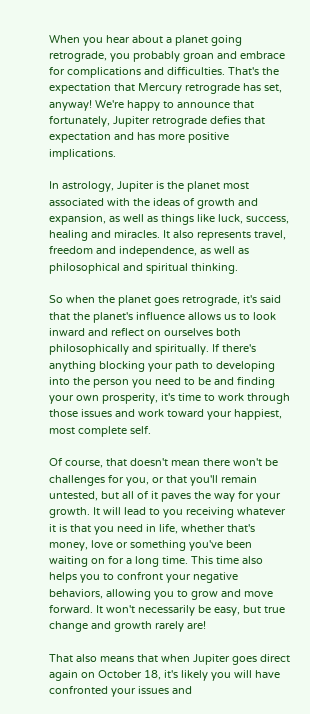When you hear about a planet going retrograde, you probably groan and embrace for complications and difficulties. That's the expectation that Mercury retrograde has set, anyway! We're happy to announce that fortunately, Jupiter retrograde defies that expectation and has more positive implications.

In astrology, Jupiter is the planet most associated with the ideas of growth and expansion, as well as things like luck, success, healing and miracles. It also represents travel, freedom and independence, as well as philosophical and spiritual thinking.

So when the planet goes retrograde, it's said that the planet's influence allows us to look inward and reflect on ourselves both philosophically and spiritually. If there's anything blocking your path to developing into the person you need to be and finding your own prosperity, it's time to work through those issues and work toward your happiest, most complete self.

Of course, that doesn't mean there won't be challenges for you, or that you'll remain untested, but all of it paves the way for your growth. It will lead to you receiving whatever it is that you need in life, whether that's money, love or something you've been waiting on for a long time. This time also helps you to confront your negative behaviors, allowing you to grow and move forward. It won't necessarily be easy, but true change and growth rarely are!

That also means that when Jupiter goes direct again on October 18, it's likely you will have confronted your issues and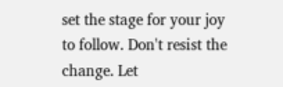set the stage for your joy to follow. Don't resist the change. Let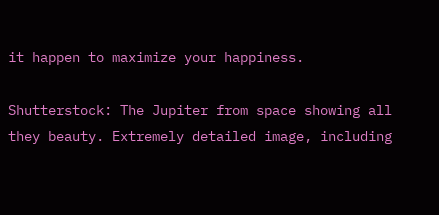it happen to maximize your happiness.

Shutterstock: The Jupiter from space showing all they beauty. Extremely detailed image, including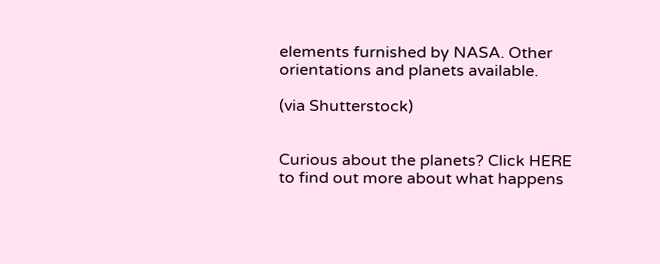elements furnished by NASA. Other orientations and planets available.

(via Shutterstock)


Curious about the planets? Click HERE to find out more about what happens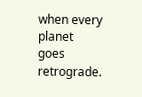when every planet goes retrograde.